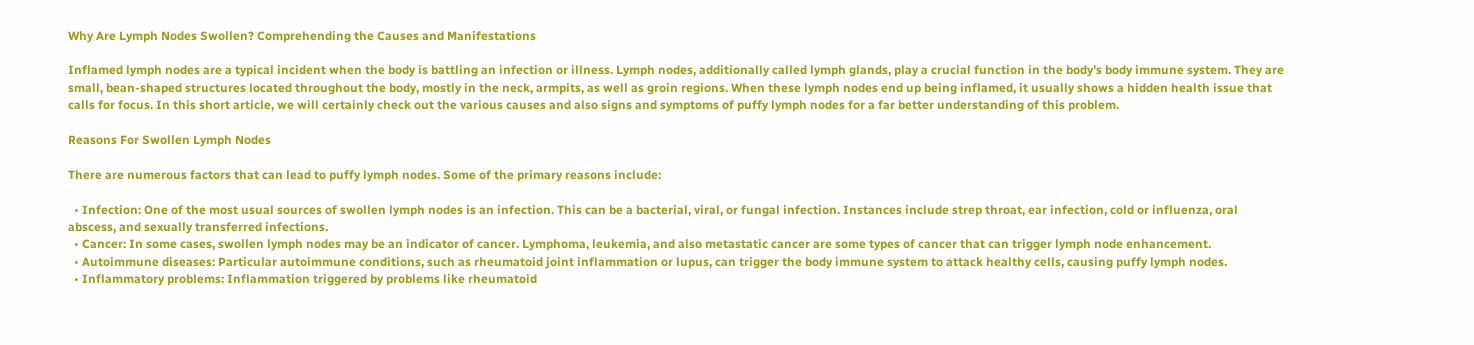Why Are Lymph Nodes Swollen? Comprehending the Causes and Manifestations

Inflamed lymph nodes are a typical incident when the body is battling an infection or illness. Lymph nodes, additionally called lymph glands, play a crucial function in the body’s body immune system. They are small, bean-shaped structures located throughout the body, mostly in the neck, armpits, as well as groin regions. When these lymph nodes end up being inflamed, it usually shows a hidden health issue that calls for focus. In this short article, we will certainly check out the various causes and also signs and symptoms of puffy lymph nodes for a far better understanding of this problem.

Reasons For Swollen Lymph Nodes

There are numerous factors that can lead to puffy lymph nodes. Some of the primary reasons include:

  • Infection: One of the most usual sources of swollen lymph nodes is an infection. This can be a bacterial, viral, or fungal infection. Instances include strep throat, ear infection, cold or influenza, oral abscess, and sexually transferred infections.
  • Cancer: In some cases, swollen lymph nodes may be an indicator of cancer. Lymphoma, leukemia, and also metastatic cancer are some types of cancer that can trigger lymph node enhancement.
  • Autoimmune diseases: Particular autoimmune conditions, such as rheumatoid joint inflammation or lupus, can trigger the body immune system to attack healthy cells, causing puffy lymph nodes.
  • Inflammatory problems: Inflammation triggered by problems like rheumatoid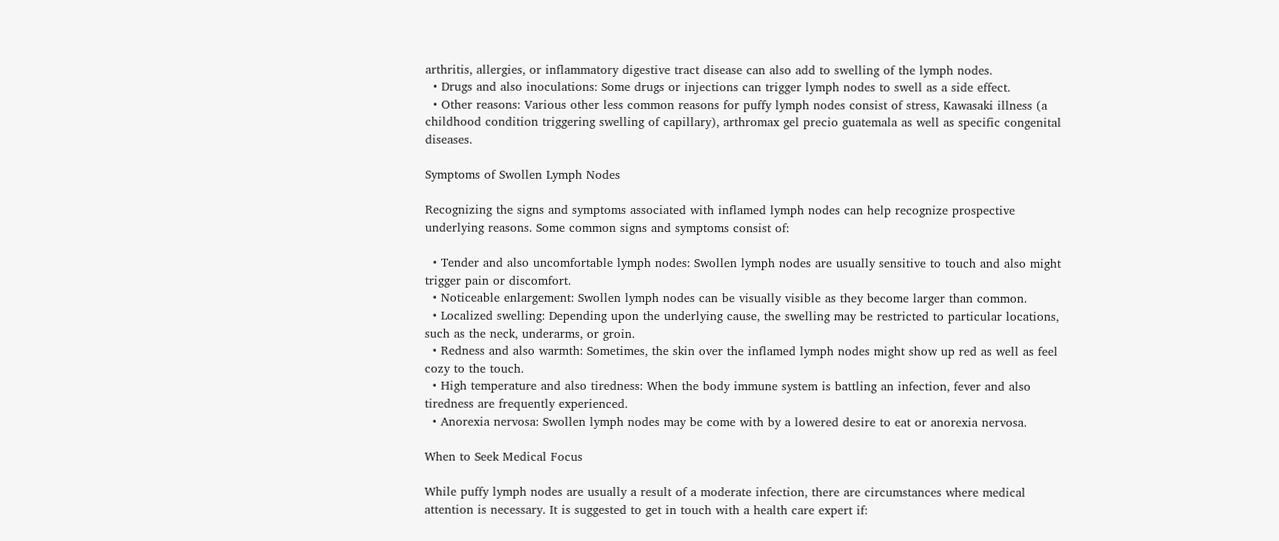arthritis, allergies, or inflammatory digestive tract disease can also add to swelling of the lymph nodes.
  • Drugs and also inoculations: Some drugs or injections can trigger lymph nodes to swell as a side effect.
  • Other reasons: Various other less common reasons for puffy lymph nodes consist of stress, Kawasaki illness (a childhood condition triggering swelling of capillary), arthromax gel precio guatemala as well as specific congenital diseases.

Symptoms of Swollen Lymph Nodes

Recognizing the signs and symptoms associated with inflamed lymph nodes can help recognize prospective underlying reasons. Some common signs and symptoms consist of:

  • Tender and also uncomfortable lymph nodes: Swollen lymph nodes are usually sensitive to touch and also might trigger pain or discomfort.
  • Noticeable enlargement: Swollen lymph nodes can be visually visible as they become larger than common.
  • Localized swelling: Depending upon the underlying cause, the swelling may be restricted to particular locations, such as the neck, underarms, or groin.
  • Redness and also warmth: Sometimes, the skin over the inflamed lymph nodes might show up red as well as feel cozy to the touch.
  • High temperature and also tiredness: When the body immune system is battling an infection, fever and also tiredness are frequently experienced.
  • Anorexia nervosa: Swollen lymph nodes may be come with by a lowered desire to eat or anorexia nervosa.

When to Seek Medical Focus

While puffy lymph nodes are usually a result of a moderate infection, there are circumstances where medical attention is necessary. It is suggested to get in touch with a health care expert if: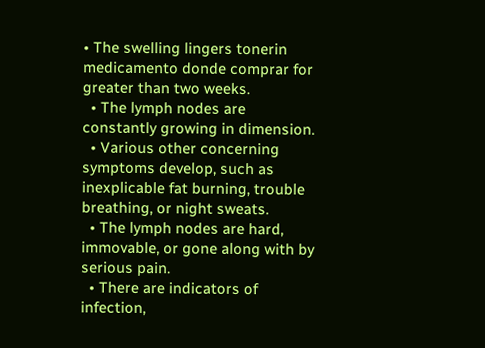• The swelling lingers tonerin medicamento donde comprar for greater than two weeks.
  • The lymph nodes are constantly growing in dimension.
  • Various other concerning symptoms develop, such as inexplicable fat burning, trouble breathing, or night sweats.
  • The lymph nodes are hard, immovable, or gone along with by serious pain.
  • There are indicators of infection,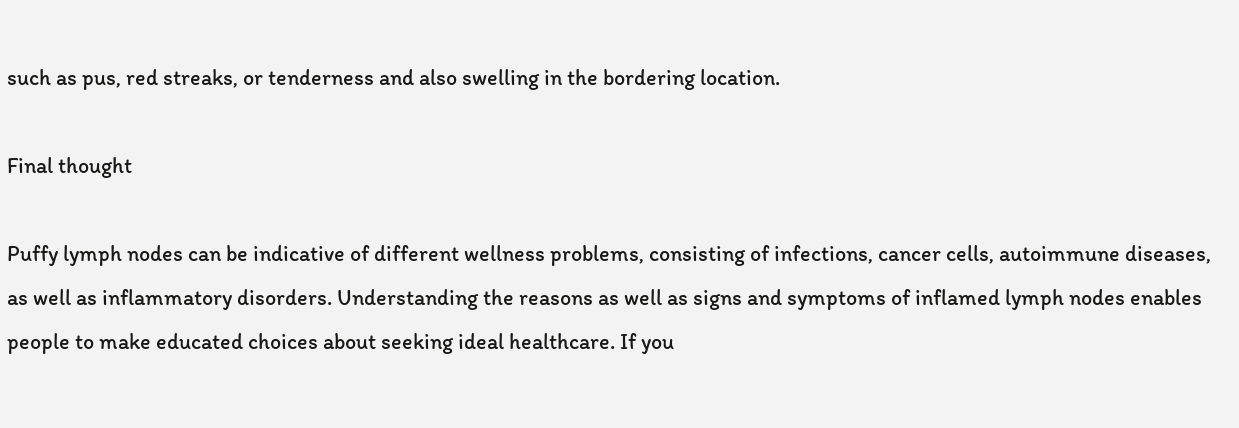such as pus, red streaks, or tenderness and also swelling in the bordering location.

Final thought

Puffy lymph nodes can be indicative of different wellness problems, consisting of infections, cancer cells, autoimmune diseases, as well as inflammatory disorders. Understanding the reasons as well as signs and symptoms of inflamed lymph nodes enables people to make educated choices about seeking ideal healthcare. If you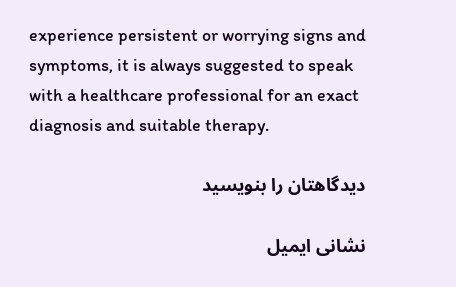experience persistent or worrying signs and symptoms, it is always suggested to speak with a healthcare professional for an exact diagnosis and suitable therapy.

دیدگاهتان را بنویسید

نشانی ایمیل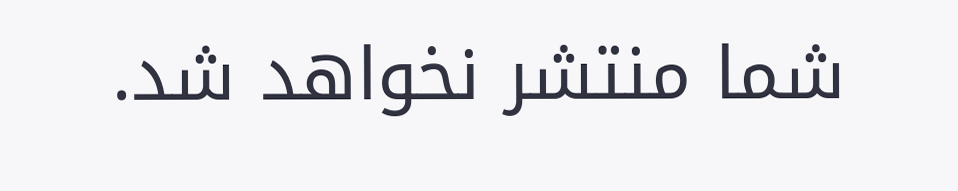شما منتشر نخواهد شد.